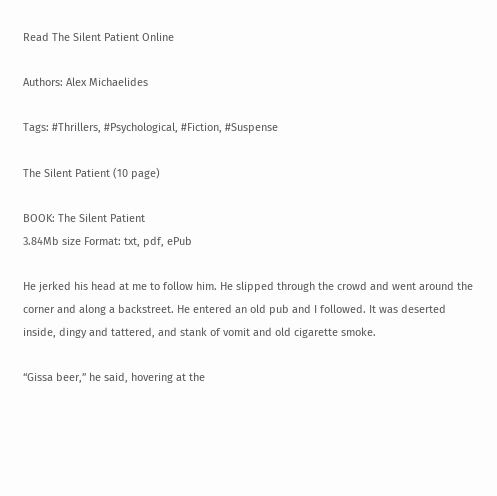Read The Silent Patient Online

Authors: Alex Michaelides

Tags: #Thrillers, #Psychological, #Fiction, #Suspense

The Silent Patient (10 page)

BOOK: The Silent Patient
3.84Mb size Format: txt, pdf, ePub

He jerked his head at me to follow him. He slipped through the crowd and went around the corner and along a backstreet. He entered an old pub and I followed. It was deserted inside, dingy and tattered, and stank of vomit and old cigarette smoke.

“Gissa beer,” he said, hovering at the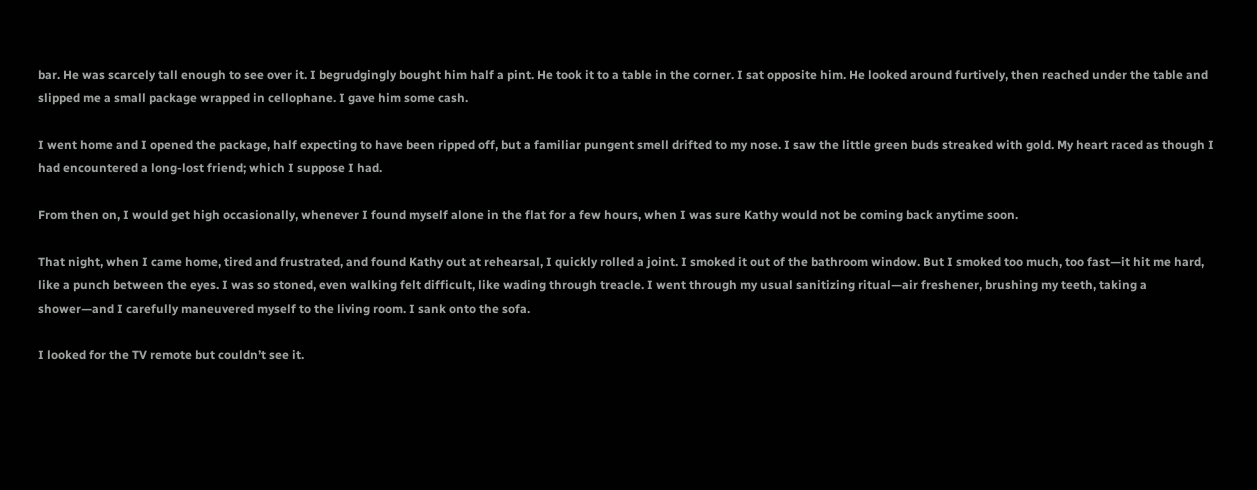bar. He was scarcely tall enough to see over it. I begrudgingly bought him half a pint. He took it to a table in the corner. I sat opposite him. He looked around furtively, then reached under the table and slipped me a small package wrapped in cellophane. I gave him some cash.

I went home and I opened the package, half expecting to have been ripped off, but a familiar pungent smell drifted to my nose. I saw the little green buds streaked with gold. My heart raced as though I had encountered a long-lost friend; which I suppose I had.

From then on, I would get high occasionally, whenever I found myself alone in the flat for a few hours, when I was sure Kathy would not be coming back anytime soon.

That night, when I came home, tired and frustrated, and found Kathy out at rehearsal, I quickly rolled a joint. I smoked it out of the bathroom window. But I smoked too much, too fast—it hit me hard, like a punch between the eyes. I was so stoned, even walking felt difficult, like wading through treacle. I went through my usual sanitizing ritual—air freshener, brushing my teeth, taking a shower—and I carefully maneuvered myself to the living room. I sank onto the sofa.

I looked for the TV remote but couldn’t see it.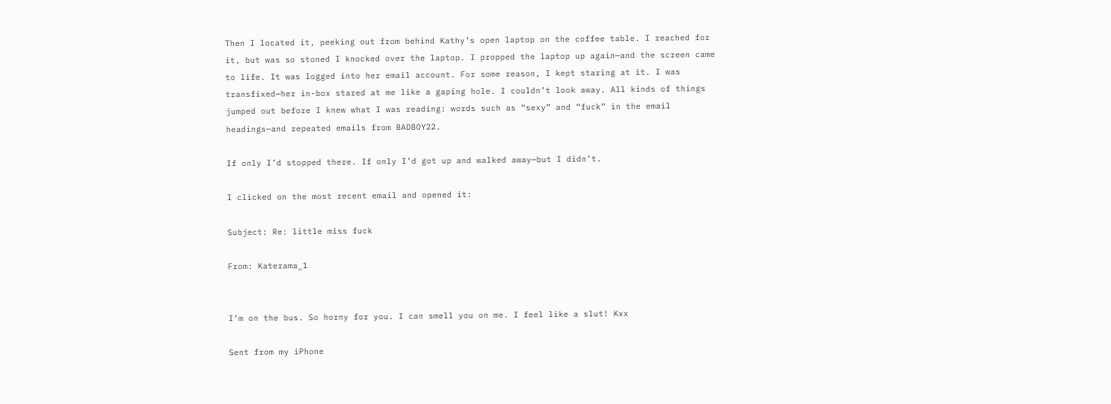Then I located it, peeking out from behind Kathy’s open laptop on the coffee table. I reached for it, but was so stoned I knocked over the laptop. I propped the laptop up again—and the screen came to life. It was logged into her email account. For some reason, I kept staring at it. I was transfixed—her in-box stared at me like a gaping hole. I couldn’t look away. All kinds of things jumped out before I knew what I was reading: words such as “sexy” and “fuck” in the email headings—and repeated emails from BADBOY22.

If only I’d stopped there. If only I’d got up and walked away—but I didn’t.

I clicked on the most recent email and opened it:

Subject: Re: little miss fuck

From: Katerama_1


I’m on the bus. So horny for you. I can smell you on me. I feel like a slut! Kxx

Sent from my iPhone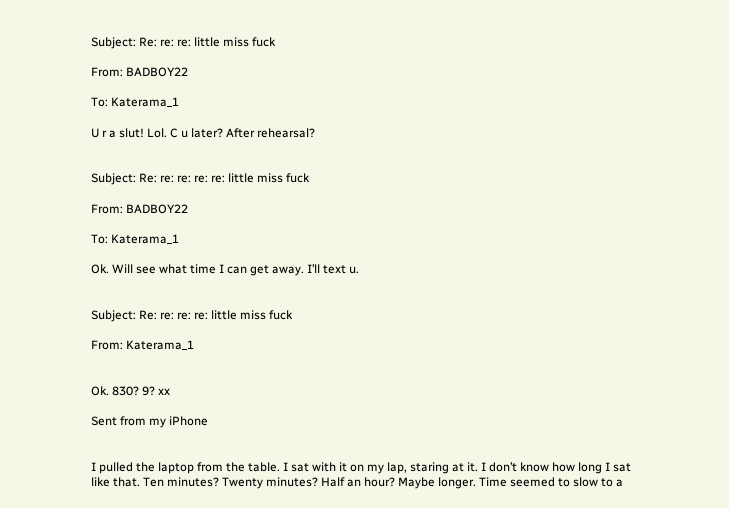Subject: Re: re: re: little miss fuck

From: BADBOY22

To: Katerama_1

U r a slut! Lol. C u later? After rehearsal?


Subject: Re: re: re: re: re: little miss fuck

From: BADBOY22

To: Katerama_1

Ok. Will see what time I can get away. I’ll text u.


Subject: Re: re: re: re: little miss fuck

From: Katerama_1


Ok. 830? 9? xx

Sent from my iPhone


I pulled the laptop from the table. I sat with it on my lap, staring at it. I don’t know how long I sat like that. Ten minutes? Twenty minutes? Half an hour? Maybe longer. Time seemed to slow to a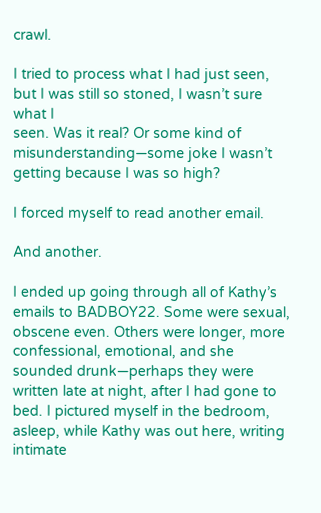crawl.

I tried to process what I had just seen, but I was still so stoned, I wasn’t sure what I
seen. Was it real? Or some kind of misunderstanding—some joke I wasn’t getting because I was so high?

I forced myself to read another email.

And another.

I ended up going through all of Kathy’s emails to BADBOY22. Some were sexual, obscene even. Others were longer, more confessional, emotional, and she sounded drunk—perhaps they were written late at night, after I had gone to bed. I pictured myself in the bedroom, asleep, while Kathy was out here, writing intimate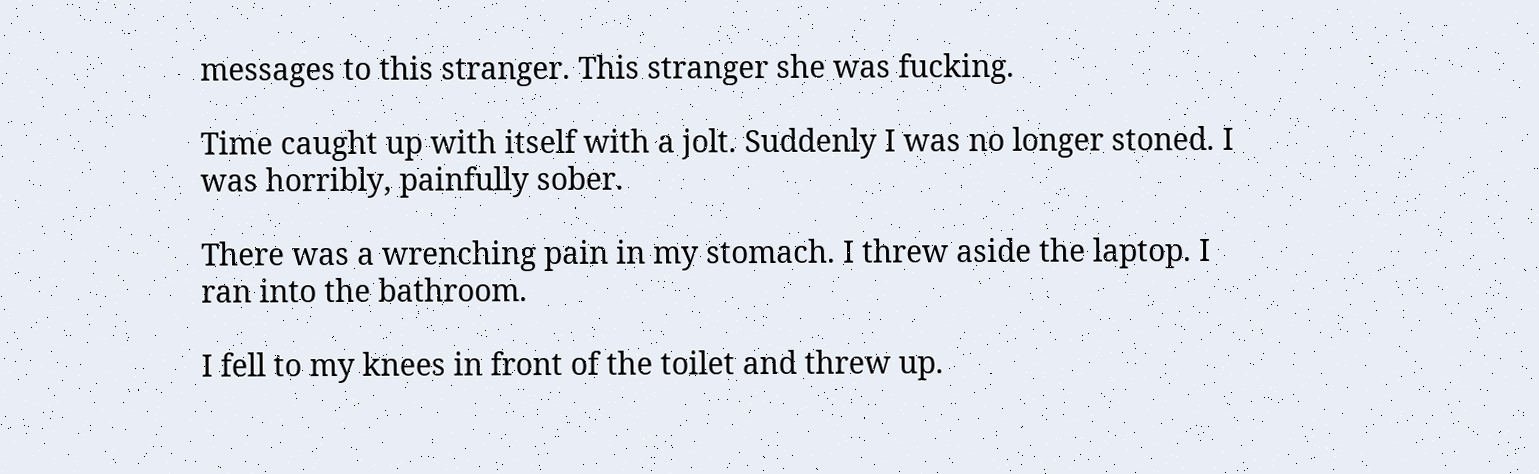messages to this stranger. This stranger she was fucking.

Time caught up with itself with a jolt. Suddenly I was no longer stoned. I was horribly, painfully sober.

There was a wrenching pain in my stomach. I threw aside the laptop. I ran into the bathroom.

I fell to my knees in front of the toilet and threw up.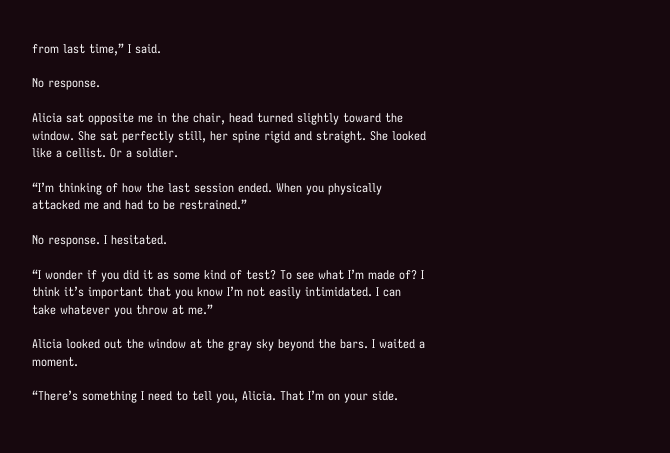from last time,” I said.

No response.

Alicia sat opposite me in the chair, head turned slightly toward the window. She sat perfectly still, her spine rigid and straight. She looked like a cellist. Or a soldier.

“I’m thinking of how the last session ended. When you physically attacked me and had to be restrained.”

No response. I hesitated.

“I wonder if you did it as some kind of test? To see what I’m made of? I think it’s important that you know I’m not easily intimidated. I can take whatever you throw at me.”

Alicia looked out the window at the gray sky beyond the bars. I waited a moment.

“There’s something I need to tell you, Alicia. That I’m on your side.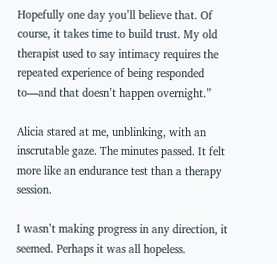Hopefully one day you’ll believe that. Of course, it takes time to build trust. My old therapist used to say intimacy requires the repeated experience of being responded to—and that doesn’t happen overnight.”

Alicia stared at me, unblinking, with an inscrutable gaze. The minutes passed. It felt more like an endurance test than a therapy session.

I wasn’t making progress in any direction, it seemed. Perhaps it was all hopeless.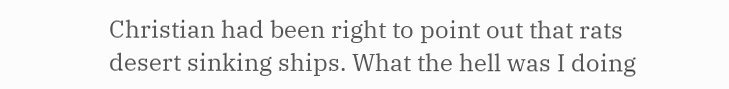Christian had been right to point out that rats desert sinking ships. What the hell was I doing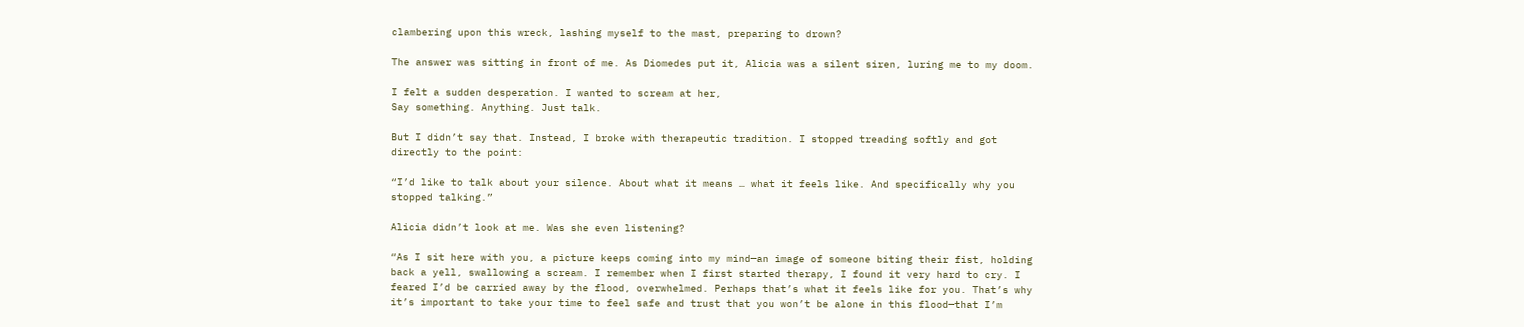clambering upon this wreck, lashing myself to the mast, preparing to drown?

The answer was sitting in front of me. As Diomedes put it, Alicia was a silent siren, luring me to my doom.

I felt a sudden desperation. I wanted to scream at her,
Say something. Anything. Just talk.

But I didn’t say that. Instead, I broke with therapeutic tradition. I stopped treading softly and got directly to the point:

“I’d like to talk about your silence. About what it means … what it feels like. And specifically why you stopped talking.”

Alicia didn’t look at me. Was she even listening?

“As I sit here with you, a picture keeps coming into my mind—an image of someone biting their fist, holding back a yell, swallowing a scream. I remember when I first started therapy, I found it very hard to cry. I feared I’d be carried away by the flood, overwhelmed. Perhaps that’s what it feels like for you. That’s why it’s important to take your time to feel safe and trust that you won’t be alone in this flood—that I’m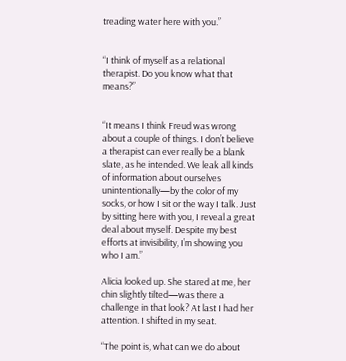treading water here with you.”


“I think of myself as a relational therapist. Do you know what that means?”


“It means I think Freud was wrong about a couple of things. I don’t believe a therapist can ever really be a blank slate, as he intended. We leak all kinds of information about ourselves unintentionally—by the color of my socks, or how I sit or the way I talk. Just by sitting here with you, I reveal a great deal about myself. Despite my best efforts at invisibility, I’m showing you who I am.”

Alicia looked up. She stared at me, her chin slightly tilted—was there a challenge in that look? At last I had her attention. I shifted in my seat.

“The point is, what can we do about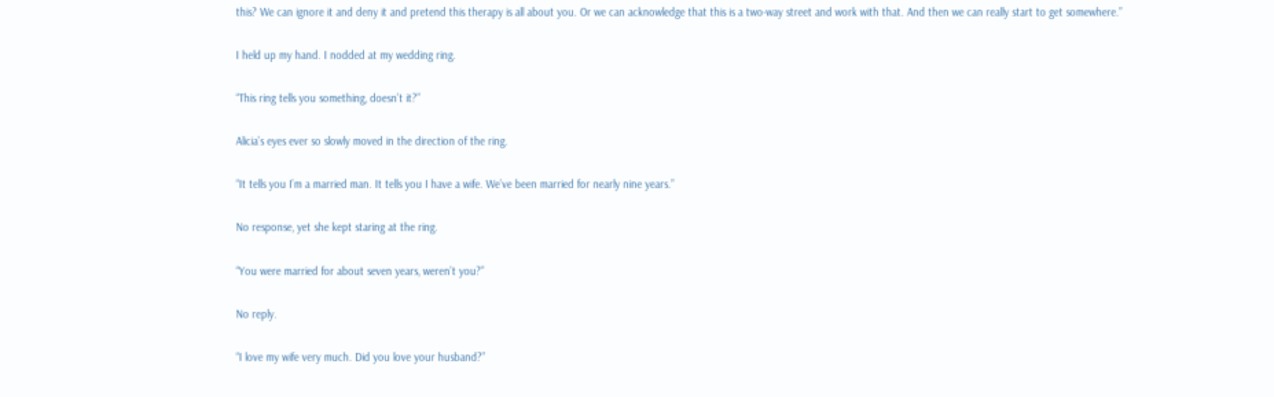this? We can ignore it and deny it and pretend this therapy is all about you. Or we can acknowledge that this is a two-way street and work with that. And then we can really start to get somewhere.”

I held up my hand. I nodded at my wedding ring.

“This ring tells you something, doesn’t it?”

Alicia’s eyes ever so slowly moved in the direction of the ring.

“It tells you I’m a married man. It tells you I have a wife. We’ve been married for nearly nine years.”

No response, yet she kept staring at the ring.

“You were married for about seven years, weren’t you?”

No reply.

“I love my wife very much. Did you love your husband?”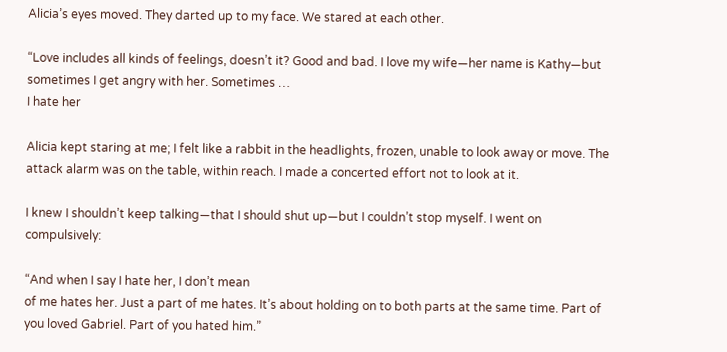Alicia’s eyes moved. They darted up to my face. We stared at each other.

“Love includes all kinds of feelings, doesn’t it? Good and bad. I love my wife—her name is Kathy—but sometimes I get angry with her. Sometimes …
I hate her

Alicia kept staring at me; I felt like a rabbit in the headlights, frozen, unable to look away or move. The attack alarm was on the table, within reach. I made a concerted effort not to look at it.

I knew I shouldn’t keep talking—that I should shut up—but I couldn’t stop myself. I went on compulsively:

“And when I say I hate her, I don’t mean
of me hates her. Just a part of me hates. It’s about holding on to both parts at the same time. Part of you loved Gabriel. Part of you hated him.”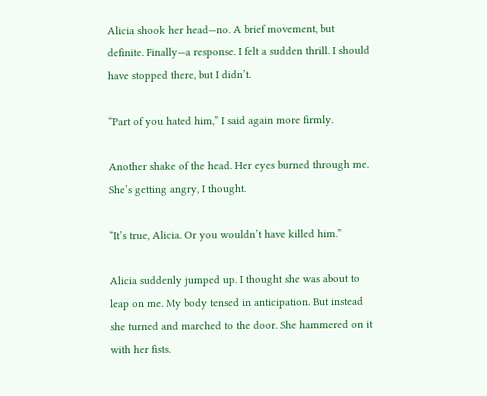Alicia shook her head—no. A brief movement, but definite. Finally—a response. I felt a sudden thrill. I should have stopped there, but I didn’t.

“Part of you hated him,” I said again more firmly.

Another shake of the head. Her eyes burned through me. She’s getting angry, I thought.

“It’s true, Alicia. Or you wouldn’t have killed him.”

Alicia suddenly jumped up. I thought she was about to leap on me. My body tensed in anticipation. But instead she turned and marched to the door. She hammered on it with her fists.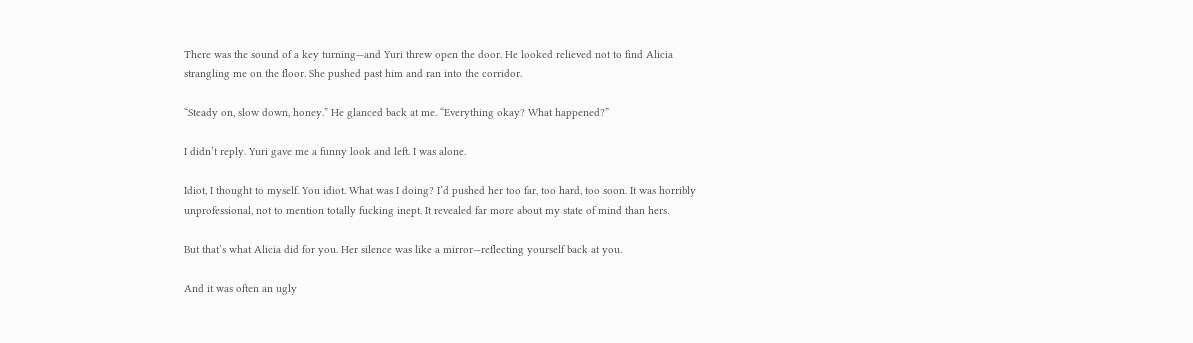There was the sound of a key turning—and Yuri threw open the door. He looked relieved not to find Alicia strangling me on the floor. She pushed past him and ran into the corridor.

“Steady on, slow down, honey.” He glanced back at me. “Everything okay? What happened?”

I didn’t reply. Yuri gave me a funny look and left. I was alone.

Idiot, I thought to myself. You idiot. What was I doing? I’d pushed her too far, too hard, too soon. It was horribly unprofessional, not to mention totally fucking inept. It revealed far more about my state of mind than hers.

But that’s what Alicia did for you. Her silence was like a mirror—reflecting yourself back at you.

And it was often an ugly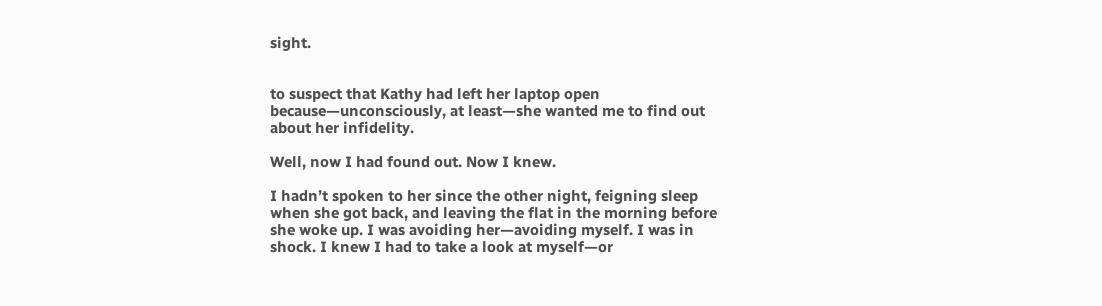sight.


to suspect that Kathy had left her laptop open because—unconsciously, at least—she wanted me to find out about her infidelity.

Well, now I had found out. Now I knew.

I hadn’t spoken to her since the other night, feigning sleep when she got back, and leaving the flat in the morning before she woke up. I was avoiding her—avoiding myself. I was in shock. I knew I had to take a look at myself—or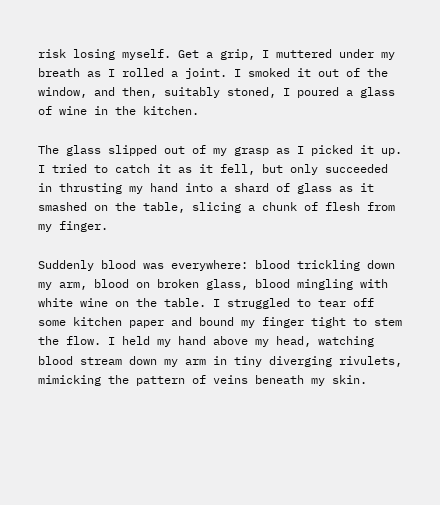risk losing myself. Get a grip, I muttered under my breath as I rolled a joint. I smoked it out of the window, and then, suitably stoned, I poured a glass of wine in the kitchen.

The glass slipped out of my grasp as I picked it up. I tried to catch it as it fell, but only succeeded in thrusting my hand into a shard of glass as it smashed on the table, slicing a chunk of flesh from my finger.

Suddenly blood was everywhere: blood trickling down my arm, blood on broken glass, blood mingling with white wine on the table. I struggled to tear off some kitchen paper and bound my finger tight to stem the flow. I held my hand above my head, watching blood stream down my arm in tiny diverging rivulets, mimicking the pattern of veins beneath my skin.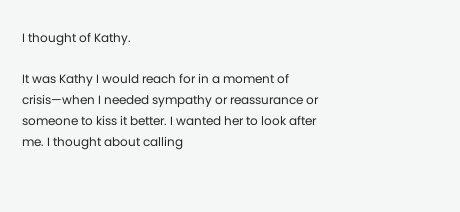I thought of Kathy.

It was Kathy I would reach for in a moment of crisis—when I needed sympathy or reassurance or someone to kiss it better. I wanted her to look after me. I thought about calling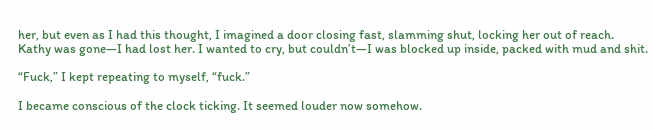her, but even as I had this thought, I imagined a door closing fast, slamming shut, locking her out of reach. Kathy was gone—I had lost her. I wanted to cry, but couldn’t—I was blocked up inside, packed with mud and shit.

“Fuck,” I kept repeating to myself, “fuck.”

I became conscious of the clock ticking. It seemed louder now somehow.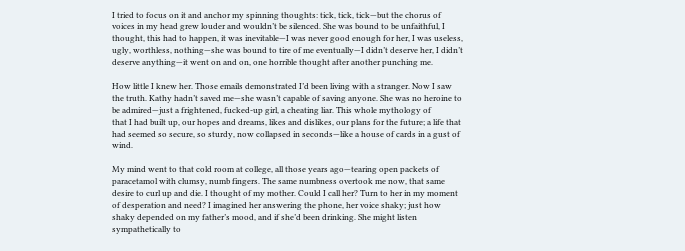I tried to focus on it and anchor my spinning thoughts: tick, tick, tick—but the chorus of voices in my head grew louder and wouldn’t be silenced. She was bound to be unfaithful, I thought, this had to happen, it was inevitable—I was never good enough for her, I was useless, ugly, worthless, nothing—she was bound to tire of me eventually—I didn’t deserve her, I didn’t deserve anything—it went on and on, one horrible thought after another punching me.

How little I knew her. Those emails demonstrated I’d been living with a stranger. Now I saw the truth. Kathy hadn’t saved me—she wasn’t capable of saving anyone. She was no heroine to be admired—just a frightened, fucked-up girl, a cheating liar. This whole mythology of
that I had built up, our hopes and dreams, likes and dislikes, our plans for the future; a life that had seemed so secure, so sturdy, now collapsed in seconds—like a house of cards in a gust of wind.

My mind went to that cold room at college, all those years ago—tearing open packets of paracetamol with clumsy, numb fingers. The same numbness overtook me now, that same desire to curl up and die. I thought of my mother. Could I call her? Turn to her in my moment of desperation and need? I imagined her answering the phone, her voice shaky; just how shaky depended on my father’s mood, and if she’d been drinking. She might listen sympathetically to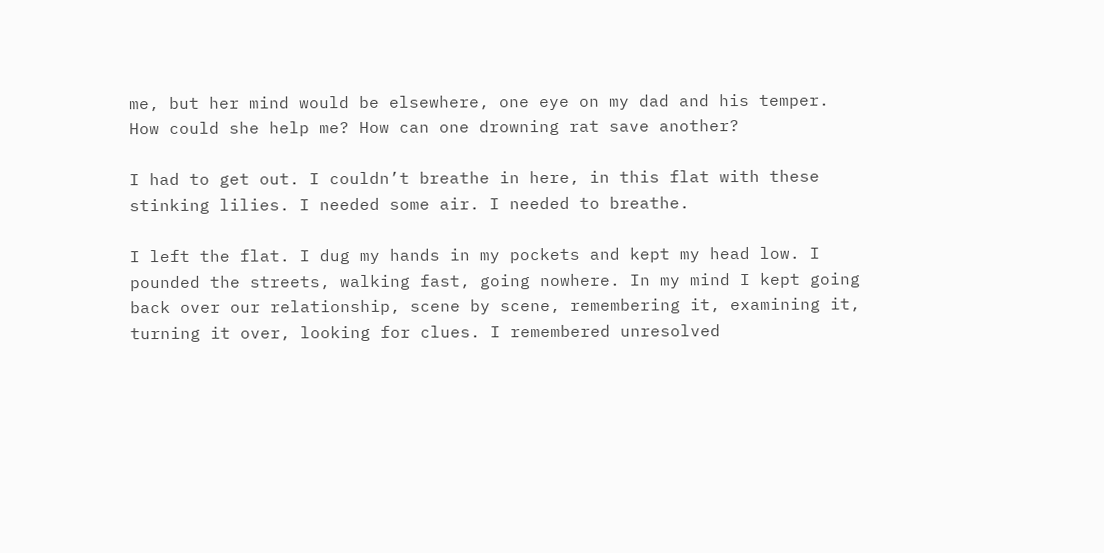me, but her mind would be elsewhere, one eye on my dad and his temper. How could she help me? How can one drowning rat save another?

I had to get out. I couldn’t breathe in here, in this flat with these stinking lilies. I needed some air. I needed to breathe.

I left the flat. I dug my hands in my pockets and kept my head low. I pounded the streets, walking fast, going nowhere. In my mind I kept going back over our relationship, scene by scene, remembering it, examining it, turning it over, looking for clues. I remembered unresolved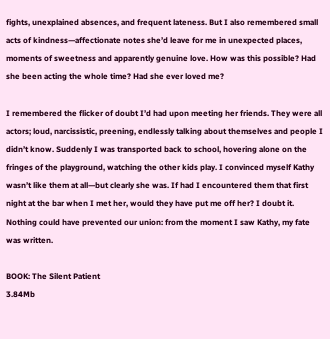fights, unexplained absences, and frequent lateness. But I also remembered small acts of kindness—affectionate notes she’d leave for me in unexpected places, moments of sweetness and apparently genuine love. How was this possible? Had she been acting the whole time? Had she ever loved me?

I remembered the flicker of doubt I’d had upon meeting her friends. They were all actors; loud, narcissistic, preening, endlessly talking about themselves and people I didn’t know. Suddenly I was transported back to school, hovering alone on the fringes of the playground, watching the other kids play. I convinced myself Kathy wasn’t like them at all—but clearly she was. If had I encountered them that first night at the bar when I met her, would they have put me off her? I doubt it. Nothing could have prevented our union: from the moment I saw Kathy, my fate was written.

BOOK: The Silent Patient
3.84Mb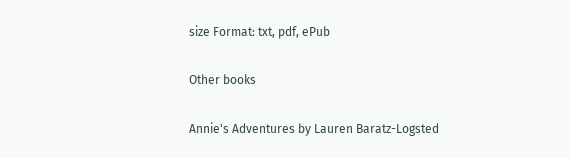size Format: txt, pdf, ePub

Other books

Annie's Adventures by Lauren Baratz-Logsted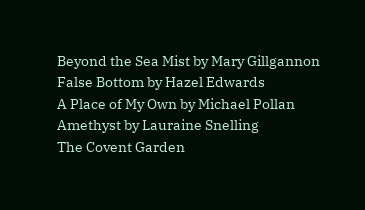Beyond the Sea Mist by Mary Gillgannon
False Bottom by Hazel Edwards
A Place of My Own by Michael Pollan
Amethyst by Lauraine Snelling
The Covent Garden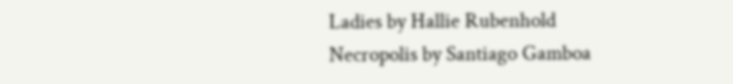Ladies by Hallie Rubenhold
Necropolis by Santiago Gamboa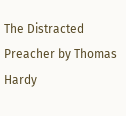The Distracted Preacher by Thomas Hardy